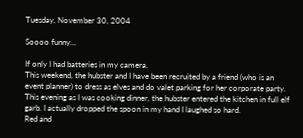Tuesday, November 30, 2004

Soooo funny...

If only I had batteries in my camera.
This weekend, the hubster and I have been recruited by a friend (who is an event planner) to dress as elves and do valet parking for her corporate party.
This evening as I was cooking dinner, the hubster entered the kitchen in full elf garb. I actually dropped the spoon in my hand I laughed so hard.
Red and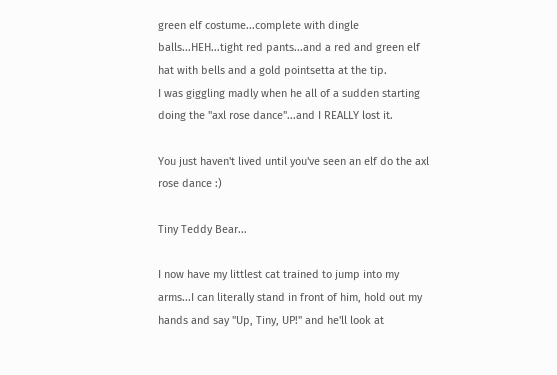green elf costume...complete with dingle balls...HEH...tight red pants...and a red and green elf hat with bells and a gold pointsetta at the tip.
I was giggling madly when he all of a sudden starting doing the "axl rose dance"...and I REALLY lost it.

You just haven't lived until you've seen an elf do the axl rose dance :)

Tiny Teddy Bear...

I now have my littlest cat trained to jump into my arms...I can literally stand in front of him, hold out my hands and say "Up, Tiny, UP!" and he'll look at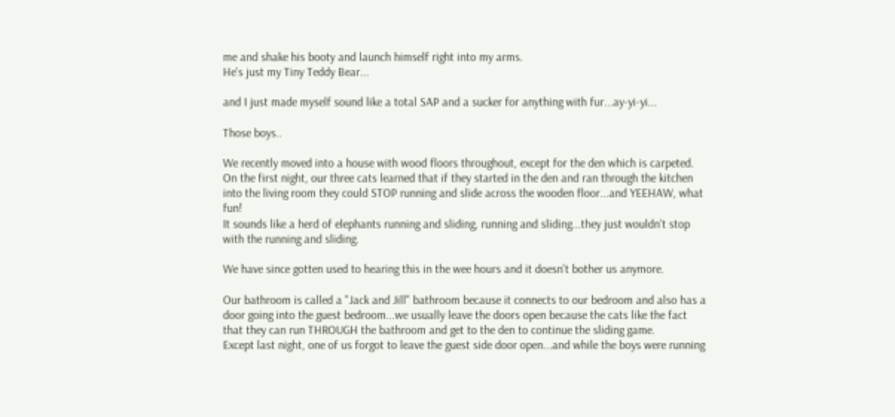me and shake his booty and launch himself right into my arms.
He's just my Tiny Teddy Bear...

and I just made myself sound like a total SAP and a sucker for anything with fur...ay-yi-yi...

Those boys..

We recently moved into a house with wood floors throughout, except for the den which is carpeted. On the first night, our three cats learned that if they started in the den and ran through the kitchen into the living room they could STOP running and slide across the wooden floor...and YEEHAW, what fun!
It sounds like a herd of elephants running and sliding, running and sliding...they just wouldn't stop with the running and sliding.

We have since gotten used to hearing this in the wee hours and it doesn't bother us anymore.

Our bathroom is called a "Jack and Jill" bathroom because it connects to our bedroom and also has a door going into the guest bedroom...we usually leave the doors open because the cats like the fact that they can run THROUGH the bathroom and get to the den to continue the sliding game.
Except last night, one of us forgot to leave the guest side door open...and while the boys were running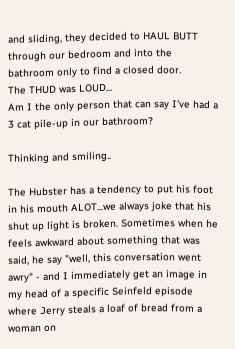and sliding, they decided to HAUL BUTT through our bedroom and into the bathroom only to find a closed door.
The THUD was LOUD...
Am I the only person that can say I've had a 3 cat pile-up in our bathroom?

Thinking and smiling..

The Hubster has a tendency to put his foot in his mouth ALOT...we always joke that his shut up light is broken. Sometimes when he feels awkward about something that was said, he say "well, this conversation went awry" - and I immediately get an image in my head of a specific Seinfeld episode where Jerry steals a loaf of bread from a woman on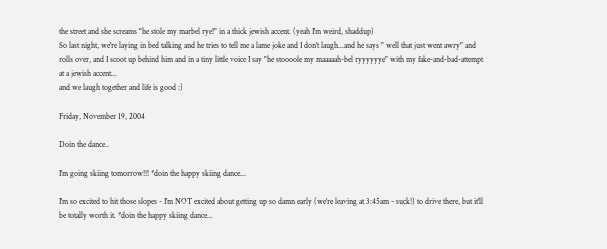the street and she screams "he stole my marbel rye!" in a thick jewish accent. (yeah I'm weird, shaddup)
So last night, we're laying in bed talking and he tries to tell me a lame joke and I don't laugh...and he says " well that just went awry" and rolls over, and I scoot up behind him and in a tiny little voice I say "he stoooole my maaaaah-bel ryyyyyye" with my fake-and-bad-attempt at a jewish accent...
and we laugh together and life is good :)

Friday, November 19, 2004

Doin the dance..

I'm going skiing tomorrow!!! *doin the happy skiing dance...

I'm so excited to hit those slopes - I'm NOT excited about getting up so damn early (we're leaving at 3:45am - suck!) to drive there, but it'll be totally worth it. *doin the happy skiing dance...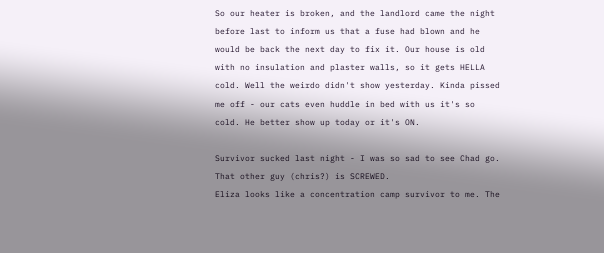So our heater is broken, and the landlord came the night before last to inform us that a fuse had blown and he would be back the next day to fix it. Our house is old with no insulation and plaster walls, so it gets HELLA cold. Well the weirdo didn't show yesterday. Kinda pissed me off - our cats even huddle in bed with us it's so cold. He better show up today or it's ON.

Survivor sucked last night - I was so sad to see Chad go. That other guy (chris?) is SCREWED.
Eliza looks like a concentration camp survivor to me. The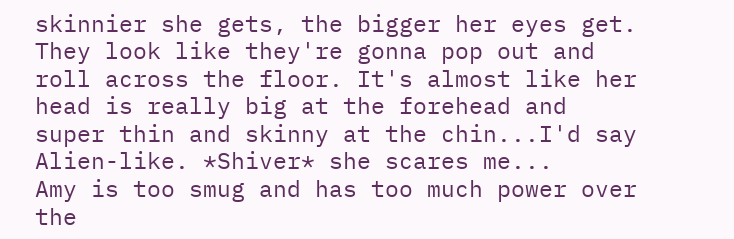skinnier she gets, the bigger her eyes get. They look like they're gonna pop out and roll across the floor. It's almost like her head is really big at the forehead and super thin and skinny at the chin...I'd say Alien-like. *Shiver* she scares me...
Amy is too smug and has too much power over the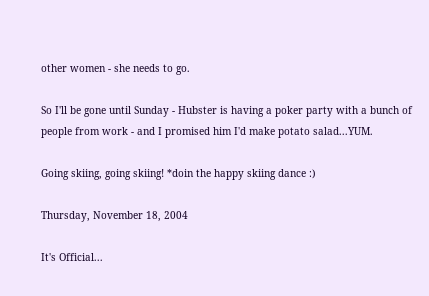other women - she needs to go.

So I'll be gone until Sunday - Hubster is having a poker party with a bunch of people from work - and I promised him I'd make potato salad...YUM.

Going skiing, going skiing! *doin the happy skiing dance :)

Thursday, November 18, 2004

It's Official...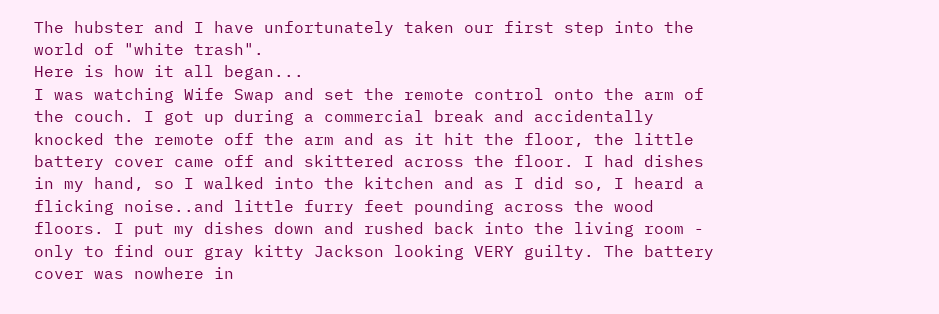The hubster and I have unfortunately taken our first step into the world of "white trash".
Here is how it all began...
I was watching Wife Swap and set the remote control onto the arm of the couch. I got up during a commercial break and accidentally knocked the remote off the arm and as it hit the floor, the little battery cover came off and skittered across the floor. I had dishes in my hand, so I walked into the kitchen and as I did so, I heard a flicking noise..and little furry feet pounding across the wood floors. I put my dishes down and rushed back into the living room - only to find our gray kitty Jackson looking VERY guilty. The battery cover was nowhere in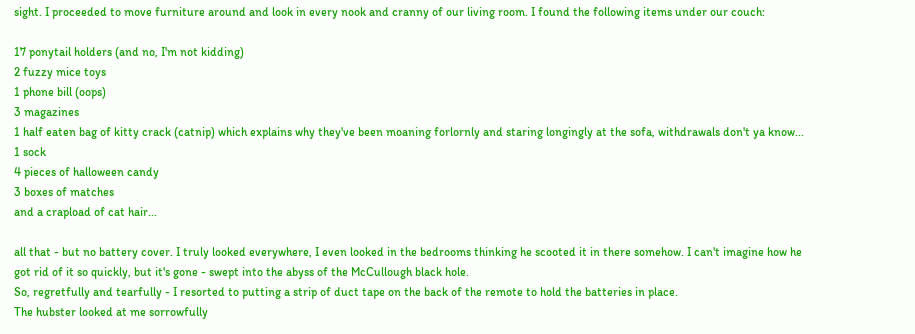sight. I proceeded to move furniture around and look in every nook and cranny of our living room. I found the following items under our couch:

17 ponytail holders (and no, I'm not kidding)
2 fuzzy mice toys
1 phone bill (oops)
3 magazines
1 half eaten bag of kitty crack (catnip) which explains why they've been moaning forlornly and staring longingly at the sofa, withdrawals don't ya know...
1 sock
4 pieces of halloween candy
3 boxes of matches
and a crapload of cat hair...

all that - but no battery cover. I truly looked everywhere, I even looked in the bedrooms thinking he scooted it in there somehow. I can't imagine how he got rid of it so quickly, but it's gone - swept into the abyss of the McCullough black hole.
So, regretfully and tearfully - I resorted to putting a strip of duct tape on the back of the remote to hold the batteries in place.
The hubster looked at me sorrowfully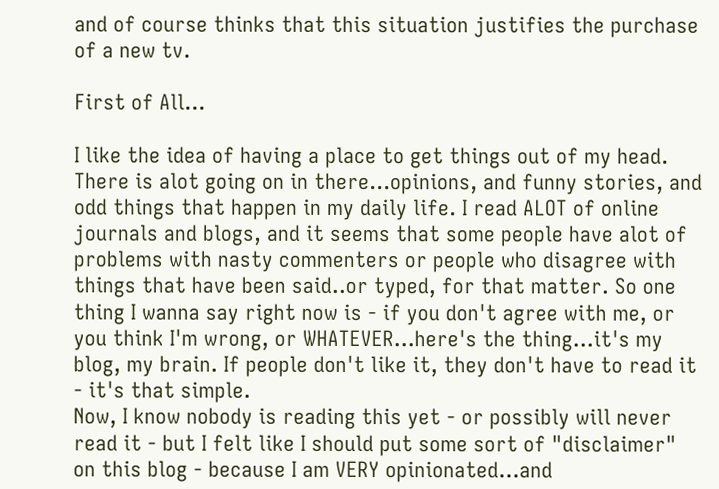and of course thinks that this situation justifies the purchase of a new tv.

First of All...

I like the idea of having a place to get things out of my head. There is alot going on in there...opinions, and funny stories, and odd things that happen in my daily life. I read ALOT of online journals and blogs, and it seems that some people have alot of problems with nasty commenters or people who disagree with things that have been said..or typed, for that matter. So one thing I wanna say right now is - if you don't agree with me, or you think I'm wrong, or WHATEVER...here's the thing...it's my blog, my brain. If people don't like it, they don't have to read it - it's that simple.
Now, I know nobody is reading this yet - or possibly will never read it - but I felt like I should put some sort of "disclaimer" on this blog - because I am VERY opinionated...and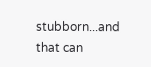stubborn...and that can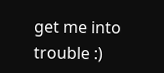get me into trouble :)